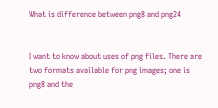What is difference between png8 and png24


I want to know about uses of png files. There are two formats available for png images; one is png8 and the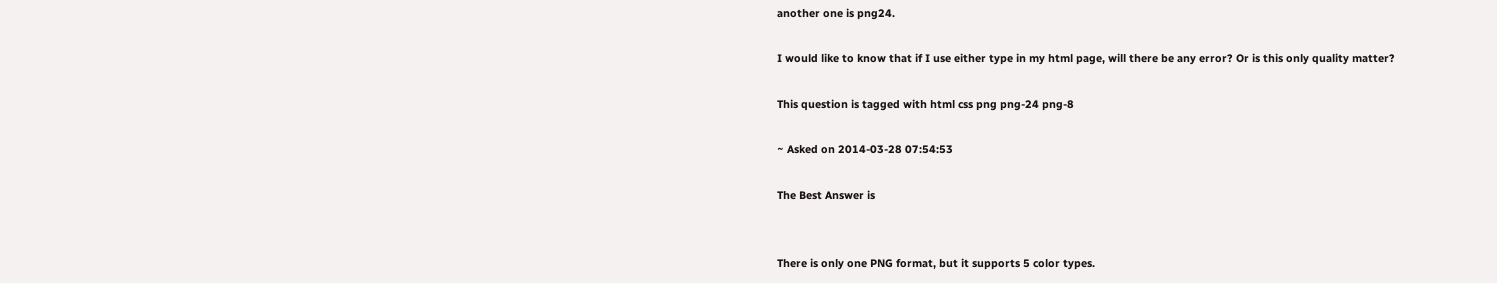another one is png24.

I would like to know that if I use either type in my html page, will there be any error? Or is this only quality matter?

This question is tagged with html css png png-24 png-8

~ Asked on 2014-03-28 07:54:53

The Best Answer is


There is only one PNG format, but it supports 5 color types.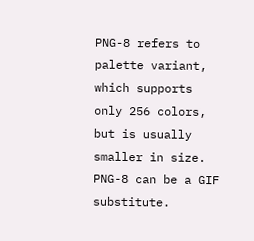PNG-8 refers to palette variant, which supports only 256 colors, but is usually smaller in size. PNG-8 can be a GIF substitute.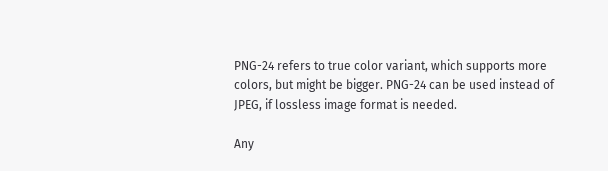PNG-24 refers to true color variant, which supports more colors, but might be bigger. PNG-24 can be used instead of JPEG, if lossless image format is needed.

Any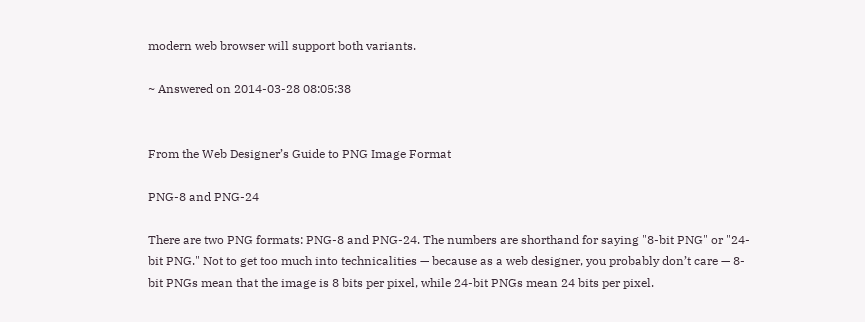modern web browser will support both variants.

~ Answered on 2014-03-28 08:05:38


From the Web Designer’s Guide to PNG Image Format

PNG-8 and PNG-24

There are two PNG formats: PNG-8 and PNG-24. The numbers are shorthand for saying "8-bit PNG" or "24-bit PNG." Not to get too much into technicalities — because as a web designer, you probably don’t care — 8-bit PNGs mean that the image is 8 bits per pixel, while 24-bit PNGs mean 24 bits per pixel.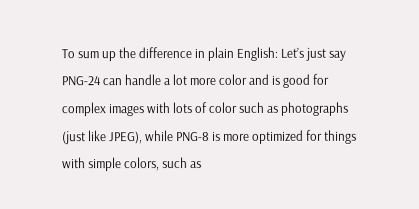To sum up the difference in plain English: Let’s just say PNG-24 can handle a lot more color and is good for complex images with lots of color such as photographs (just like JPEG), while PNG-8 is more optimized for things with simple colors, such as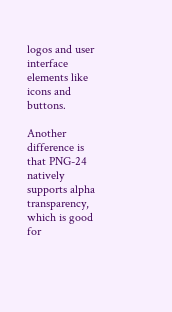logos and user interface elements like icons and buttons.

Another difference is that PNG-24 natively supports alpha transparency, which is good for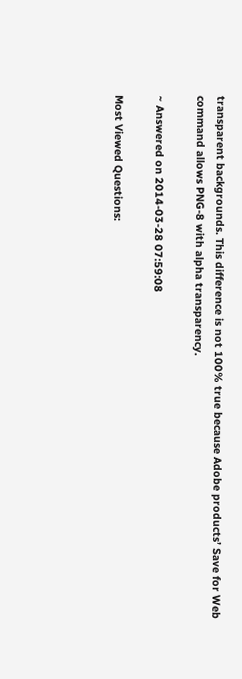transparent backgrounds. This difference is not 100% true because Adobe products’ Save for Web command allows PNG-8 with alpha transparency.

~ Answered on 2014-03-28 07:59:08

Most Viewed Questions: